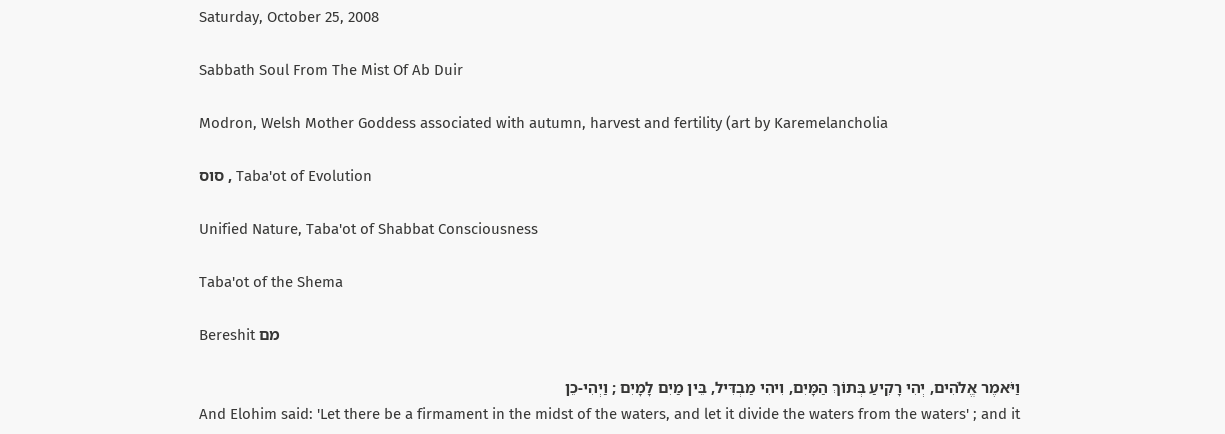Saturday, October 25, 2008

Sabbath Soul From The Mist Of Ab Duir

Modron, Welsh Mother Goddess associated with autumn, harvest and fertility (art by Karemelancholia

סוס , Taba'ot of Evolution

Unified Nature, Taba'ot of Shabbat Consciousness

Taba'ot of the Shema

Bereshit מם

וַיֹּאמֶר אֱלֹהִים, יְהִי רָקִיעַ בְּתוֹךְ הַמָּיִם, וִיהִי מַבְדִּיל, בֵּין מַיִם לָמָיִם ; וַיְהִי-כֵן
And Elohim said: 'Let there be a firmament in the midst of the waters, and let it divide the waters from the waters' ; and it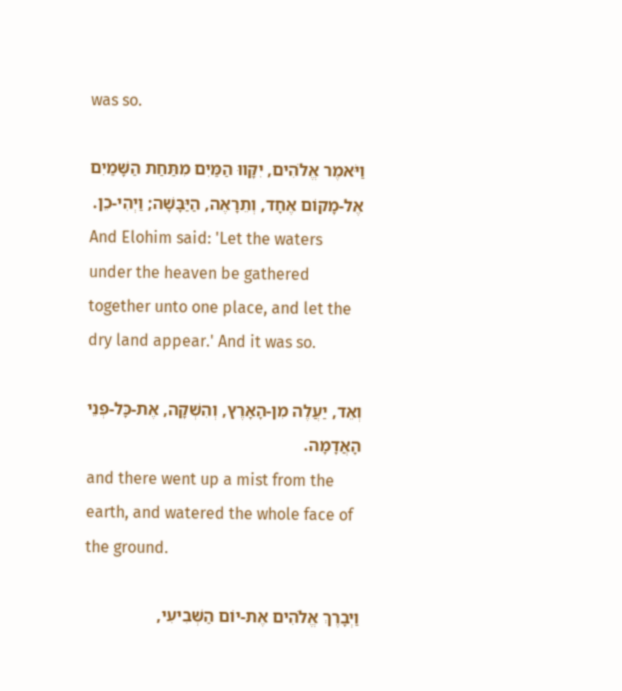was so.

וַיֹּאמֶר אֱלֹהִים, יִקָּווּ הַמַּיִם מִתַּחַת הַשָּׁמַיִם אֶל-מָקוֹם אֶחָד, וְתֵרָאֶה, הַיַּבָּשָׁה; וַיְהִי-כֵן.
And Elohim said: 'Let the waters under the heaven be gathered together unto one place, and let the dry land appear.' And it was so.

וְאֵד, יַעֲלֶה מִן-הָאָרֶץ, וְהִשְׁקָה, אֶת-כָּל-פְּנֵי הָאֲדָמָה.
and there went up a mist from the earth, and watered the whole face of the ground.

וַיְבָרֶךְ אֱלֹהִים אֶת-יוֹם הַשְּׁבִיעִי,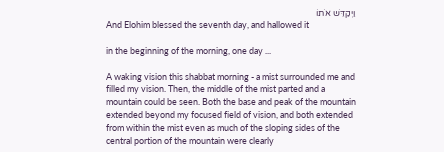וַיְקַדֵּשׁ אֹתוֹ
And Elohim blessed the seventh day, and hallowed it

in the beginning of the morning, one day ...

A waking vision this shabbat morning - a mist surrounded me and filled my vision. Then, the middle of the mist parted and a mountain could be seen. Both the base and peak of the mountain extended beyond my focused field of vision, and both extended from within the mist even as much of the sloping sides of the central portion of the mountain were clearly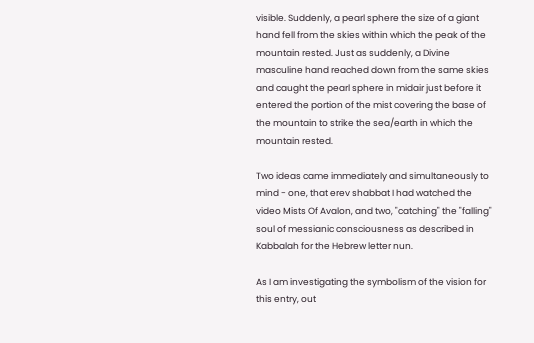visible. Suddenly, a pearl sphere the size of a giant hand fell from the skies within which the peak of the mountain rested. Just as suddenly, a Divine masculine hand reached down from the same skies and caught the pearl sphere in midair just before it entered the portion of the mist covering the base of the mountain to strike the sea/earth in which the mountain rested.

Two ideas came immediately and simultaneously to mind - one, that erev shabbat I had watched the video Mists Of Avalon, and two, "catching" the "falling" soul of messianic consciousness as described in Kabbalah for the Hebrew letter nun.

As I am investigating the symbolism of the vision for this entry, out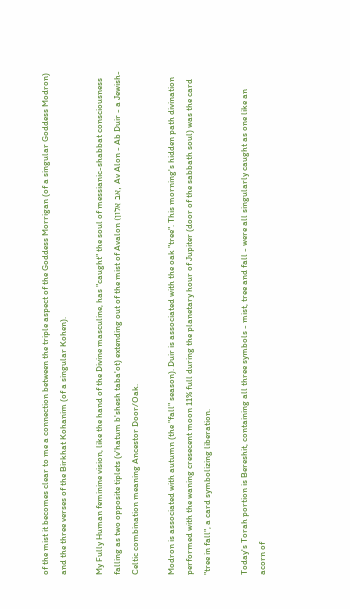of the mist it becomes clear to me a connection between the triple aspect of the Goddess Morrigan (of a singular Goddess Modron) and the three verses of the Birkhat Kohanim (of a singular Kohen).

My Fully Human feminine vision, like the hand of the Divine masculine, has "caught" the soul of messianic-shabbat consciousness falling as two opposite tiplets (v'hatum b'shesh taba'ot) extending out of the mist of Avalon (אב אלון, Av Alon - Ab Duir - a Jewish-Celtic combination meaning Ancestor Door/Oak.

Modron is associated with autumn (the "fall" season). Duir is associated with the oak "tree". This morning's hidden path divination performed with the waning cresecent moon 11% full during the planetary hour of Jupiter (door of the sabbath soul) was the card "tree in fall", a card symbolizing liberation.

Today's Torah portion is Bereshit, containing all three symbols - mist, tree and fall - were all singularly caught as one like an acorn of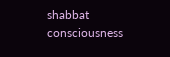shabbat consciousness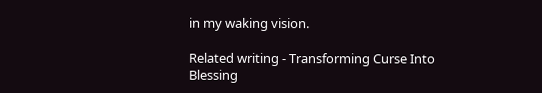in my waking vision.

Related writing - Transforming Curse Into Blessing